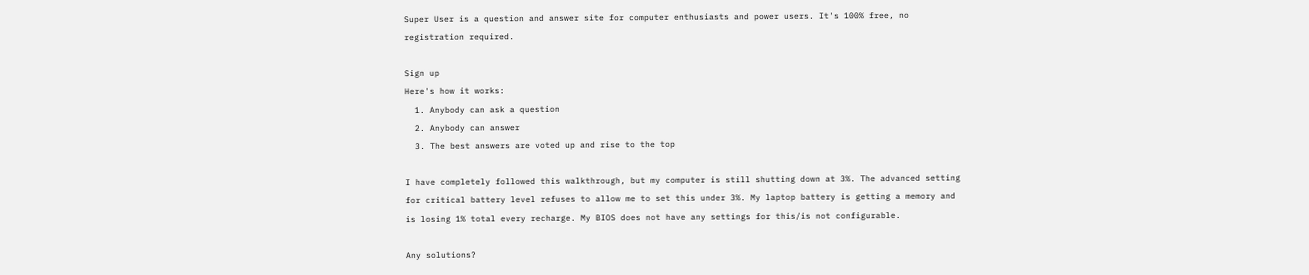Super User is a question and answer site for computer enthusiasts and power users. It's 100% free, no registration required.

Sign up
Here's how it works:
  1. Anybody can ask a question
  2. Anybody can answer
  3. The best answers are voted up and rise to the top

I have completely followed this walkthrough, but my computer is still shutting down at 3%. The advanced setting for critical battery level refuses to allow me to set this under 3%. My laptop battery is getting a memory and is losing 1% total every recharge. My BIOS does not have any settings for this/is not configurable.

Any solutions?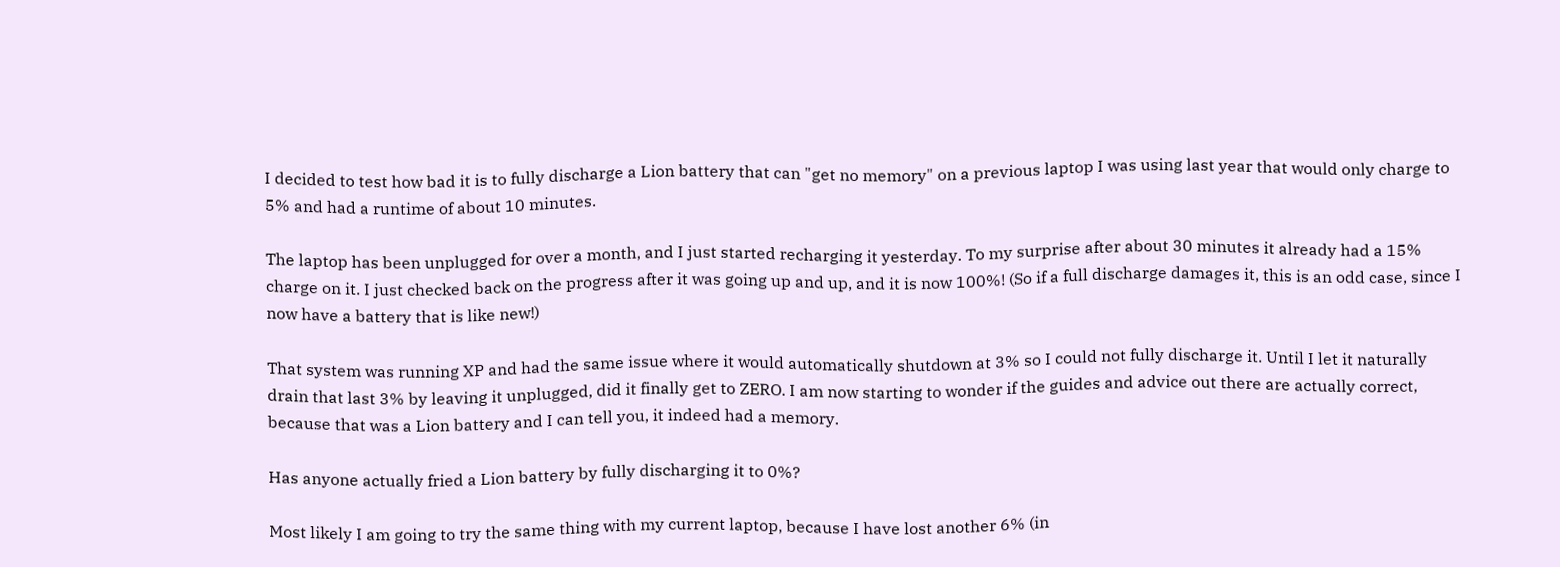I decided to test how bad it is to fully discharge a Lion battery that can "get no memory" on a previous laptop I was using last year that would only charge to 5% and had a runtime of about 10 minutes.

The laptop has been unplugged for over a month, and I just started recharging it yesterday. To my surprise after about 30 minutes it already had a 15% charge on it. I just checked back on the progress after it was going up and up, and it is now 100%! (So if a full discharge damages it, this is an odd case, since I now have a battery that is like new!)

That system was running XP and had the same issue where it would automatically shutdown at 3% so I could not fully discharge it. Until I let it naturally drain that last 3% by leaving it unplugged, did it finally get to ZERO. I am now starting to wonder if the guides and advice out there are actually correct, because that was a Lion battery and I can tell you, it indeed had a memory.

Has anyone actually fried a Lion battery by fully discharging it to 0%?

Most likely I am going to try the same thing with my current laptop, because I have lost another 6% (in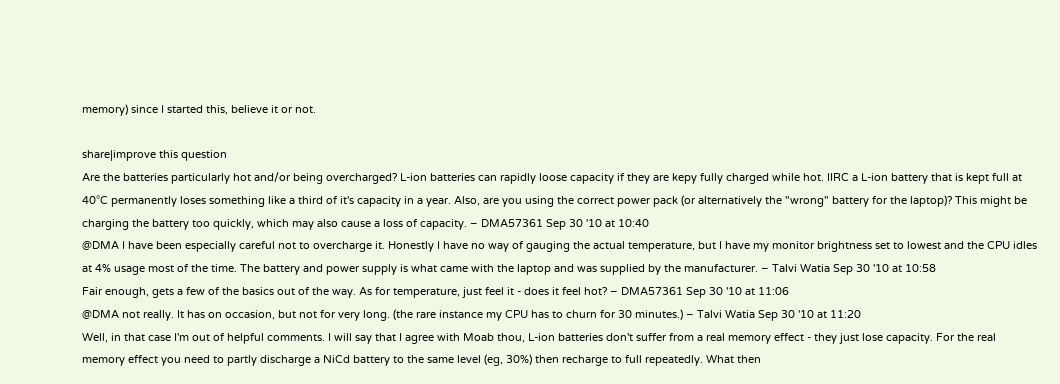memory) since I started this, believe it or not.

share|improve this question
Are the batteries particularly hot and/or being overcharged? L-ion batteries can rapidly loose capacity if they are kepy fully charged while hot. IIRC a L-ion battery that is kept full at 40°C permanently loses something like a third of it's capacity in a year. Also, are you using the correct power pack (or alternatively the "wrong" battery for the laptop)? This might be charging the battery too quickly, which may also cause a loss of capacity. – DMA57361 Sep 30 '10 at 10:40
@DMA I have been especially careful not to overcharge it. Honestly I have no way of gauging the actual temperature, but I have my monitor brightness set to lowest and the CPU idles at 4% usage most of the time. The battery and power supply is what came with the laptop and was supplied by the manufacturer. – Talvi Watia Sep 30 '10 at 10:58
Fair enough, gets a few of the basics out of the way. As for temperature, just feel it - does it feel hot? – DMA57361 Sep 30 '10 at 11:06
@DMA not really. It has on occasion, but not for very long. (the rare instance my CPU has to churn for 30 minutes.) – Talvi Watia Sep 30 '10 at 11:20
Well, in that case I'm out of helpful comments. I will say that I agree with Moab thou, L-ion batteries don't suffer from a real memory effect - they just lose capacity. For the real memory effect you need to partly discharge a NiCd battery to the same level (eg, 30%) then recharge to full repeatedly. What then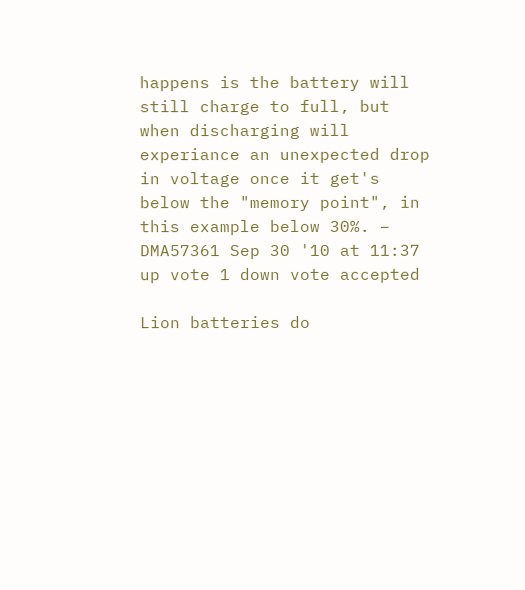happens is the battery will still charge to full, but when discharging will experiance an unexpected drop in voltage once it get's below the "memory point", in this example below 30%. – DMA57361 Sep 30 '10 at 11:37
up vote 1 down vote accepted

Lion batteries do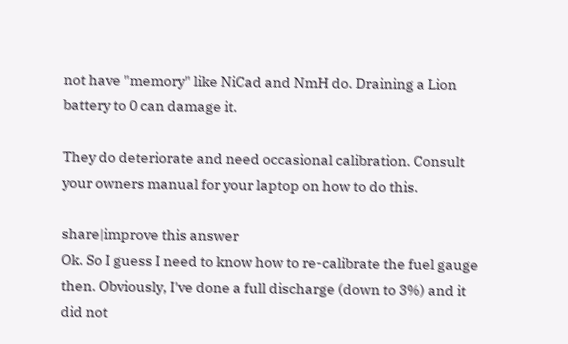not have "memory" like NiCad and NmH do. Draining a Lion battery to 0 can damage it.

They do deteriorate and need occasional calibration. Consult your owners manual for your laptop on how to do this.

share|improve this answer
Ok. So I guess I need to know how to re-calibrate the fuel gauge then. Obviously, I've done a full discharge (down to 3%) and it did not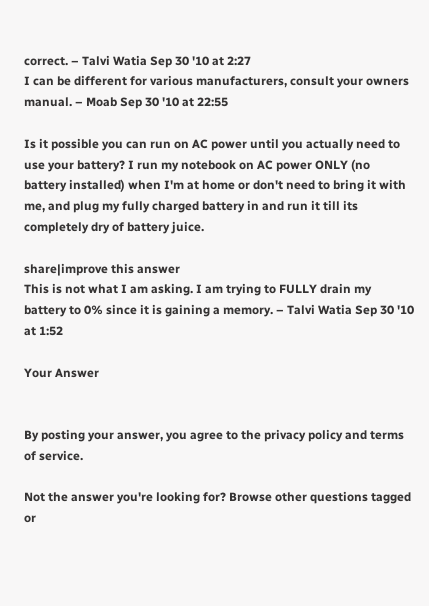correct. – Talvi Watia Sep 30 '10 at 2:27
I can be different for various manufacturers, consult your owners manual. – Moab Sep 30 '10 at 22:55

Is it possible you can run on AC power until you actually need to use your battery? I run my notebook on AC power ONLY (no battery installed) when I'm at home or don't need to bring it with me, and plug my fully charged battery in and run it till its completely dry of battery juice.

share|improve this answer
This is not what I am asking. I am trying to FULLY drain my battery to 0% since it is gaining a memory. – Talvi Watia Sep 30 '10 at 1:52

Your Answer


By posting your answer, you agree to the privacy policy and terms of service.

Not the answer you're looking for? Browse other questions tagged or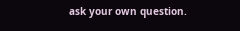ask your own question.